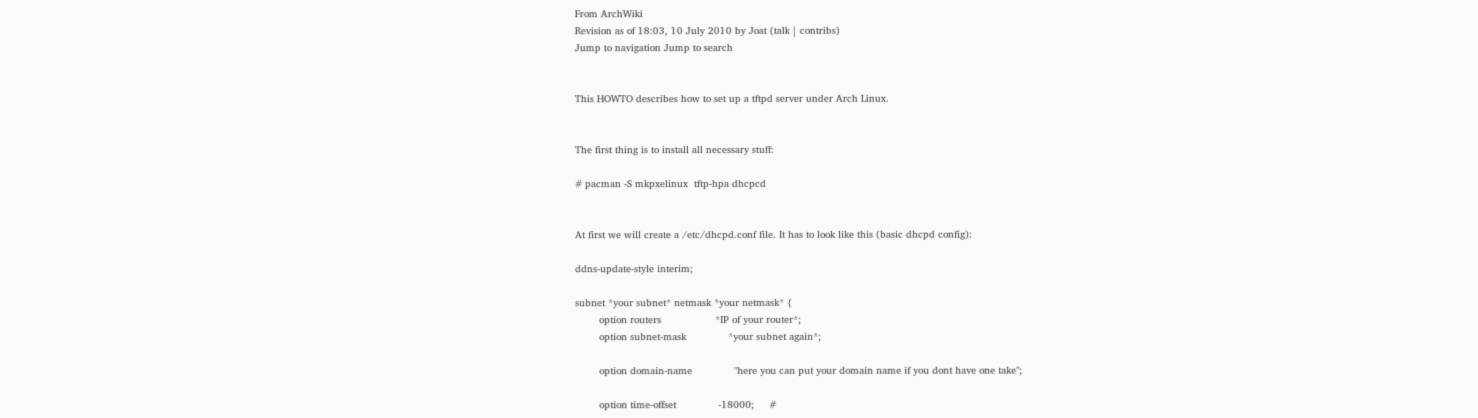From ArchWiki
Revision as of 18:03, 10 July 2010 by Joat (talk | contribs)
Jump to navigation Jump to search


This HOWTO describes how to set up a tftpd server under Arch Linux.


The first thing is to install all necessary stuff:

# pacman -S mkpxelinux  tftp-hpa dhcpcd


At first we will create a /etc/dhcpd.conf file. It has to look like this (basic dhcpd config):

ddns-update-style interim;

subnet *your subnet* netmask *your netmask* {
        option routers                  *IP of your router*;
        option subnet-mask              *your subnet again*;

        option domain-name              "here you can put your domain name if you dont have one take";

        option time-offset              -18000;     #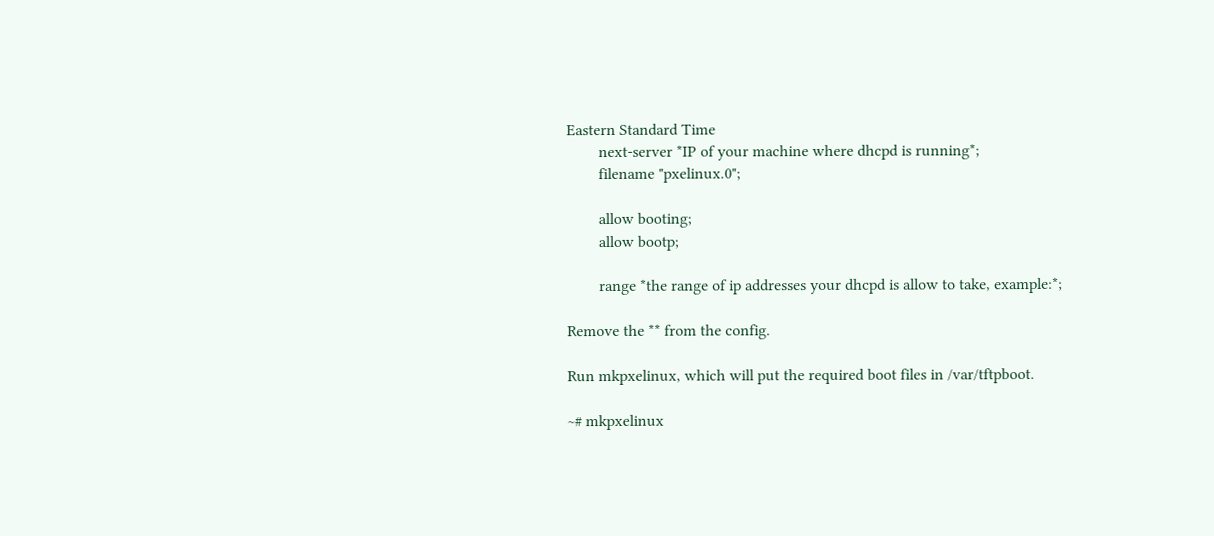Eastern Standard Time
        next-server *IP of your machine where dhcpd is running*;
        filename "pxelinux.0";

        allow booting;
        allow bootp;

        range *the range of ip addresses your dhcpd is allow to take, example:*;

Remove the ** from the config.

Run mkpxelinux, which will put the required boot files in /var/tftpboot.

~# mkpxelinux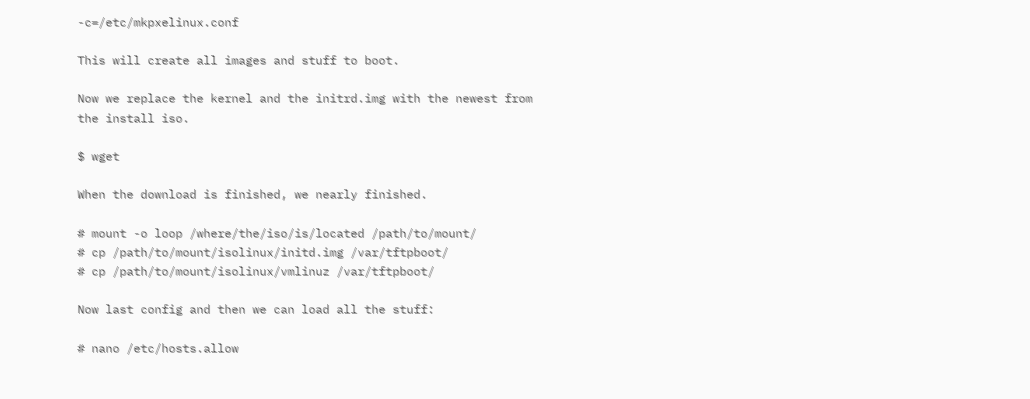-c=/etc/mkpxelinux.conf

This will create all images and stuff to boot.

Now we replace the kernel and the initrd.img with the newest from the install iso.

$ wget

When the download is finished, we nearly finished.

# mount -o loop /where/the/iso/is/located /path/to/mount/
# cp /path/to/mount/isolinux/initd.img /var/tftpboot/
# cp /path/to/mount/isolinux/vmlinuz /var/tftpboot/

Now last config and then we can load all the stuff:

# nano /etc/hosts.allow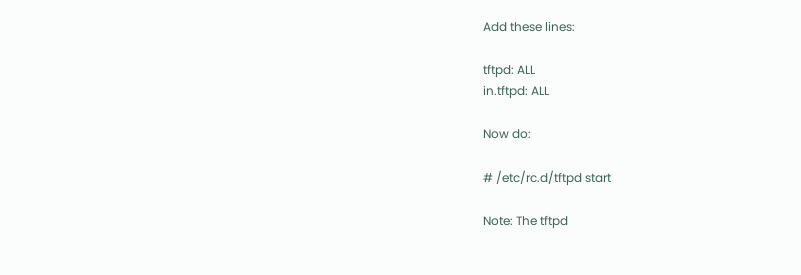Add these lines:

tftpd: ALL
in.tftpd: ALL

Now do:

# /etc/rc.d/tftpd start

Note: The tftpd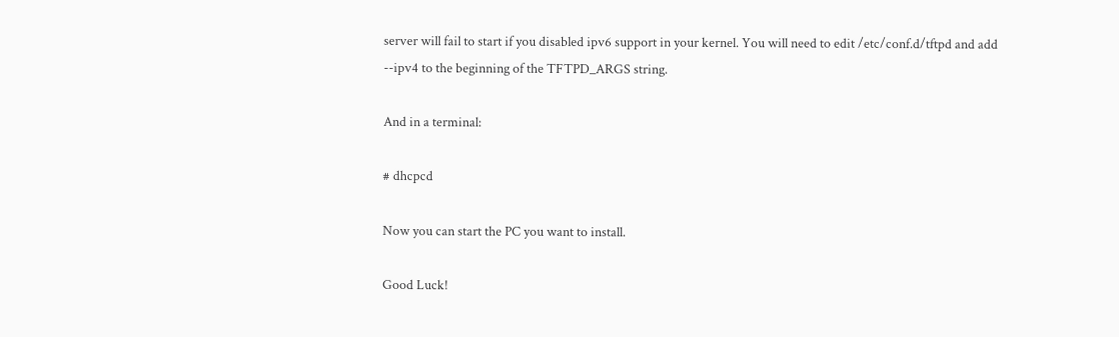server will fail to start if you disabled ipv6 support in your kernel. You will need to edit /etc/conf.d/tftpd and add --ipv4 to the beginning of the TFTPD_ARGS string.

And in a terminal:

# dhcpcd

Now you can start the PC you want to install.

Good Luck!